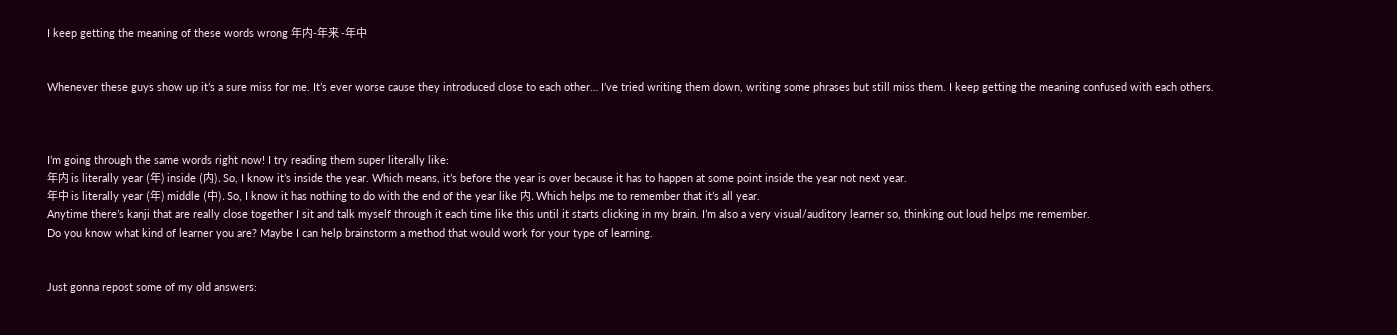I keep getting the meaning of these words wrong 年内-年来 -年中


Whenever these guys show up it’s a sure miss for me. It’s ever worse cause they introduced close to each other… I’ve tried writing them down, writing some phrases but still miss them. I keep getting the meaning confused with each others.



I’m going through the same words right now! I try reading them super literally like:
年内 is literally year (年) inside (内). So, I know it’s inside the year. Which means, it’s before the year is over because it has to happen at some point inside the year not next year.
年中 is literally year (年) middle (中). So, I know it has nothing to do with the end of the year like 内. Which helps me to remember that it’s all year.
Anytime there’s kanji that are really close together I sit and talk myself through it each time like this until it starts clicking in my brain. I’m also a very visual/auditory learner so, thinking out loud helps me remember.
Do you know what kind of learner you are? Maybe I can help brainstorm a method that would work for your type of learning.


Just gonna repost some of my old answers: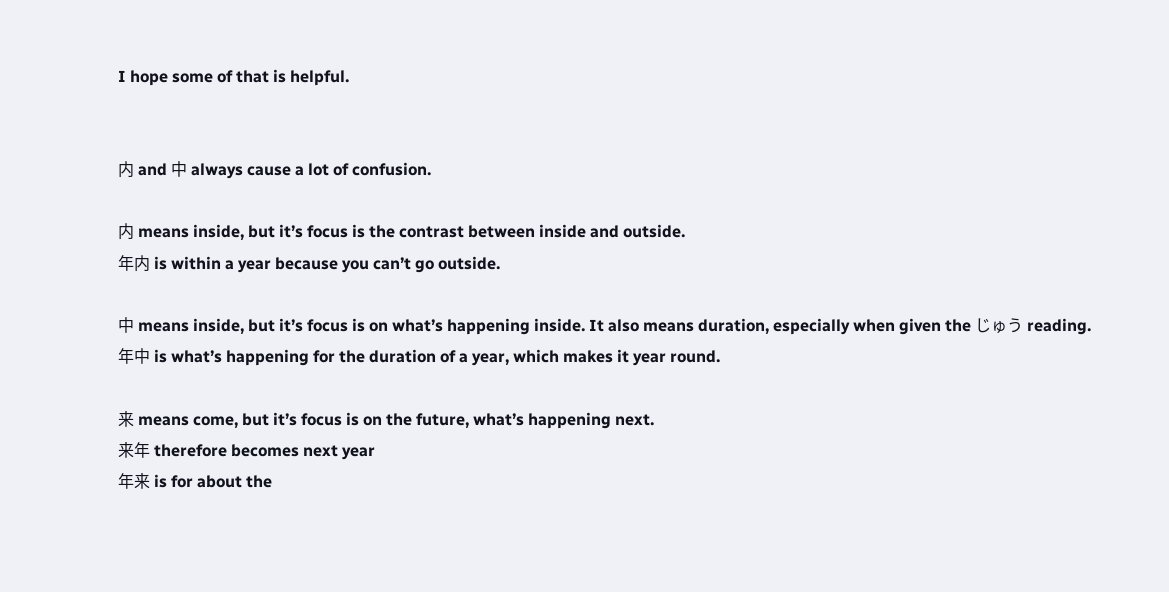I hope some of that is helpful.


内 and 中 always cause a lot of confusion.

内 means inside, but it’s focus is the contrast between inside and outside.
年内 is within a year because you can’t go outside.

中 means inside, but it’s focus is on what’s happening inside. It also means duration, especially when given the じゅう reading.
年中 is what’s happening for the duration of a year, which makes it year round.

来 means come, but it’s focus is on the future, what’s happening next.
来年 therefore becomes next year
年来 is for about the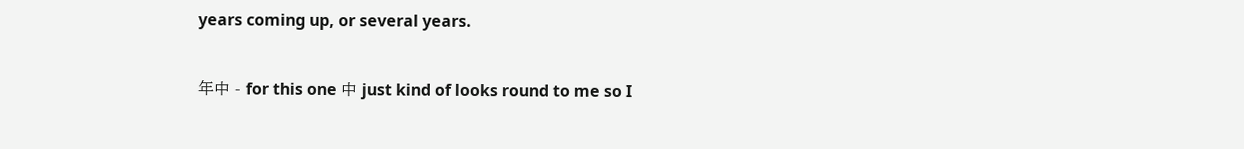years coming up, or several years.


年中 - for this one 中 just kind of looks round to me so I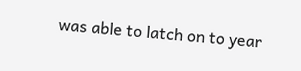was able to latch on to year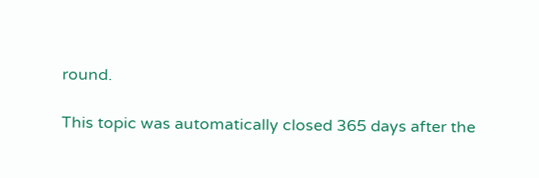round.

This topic was automatically closed 365 days after the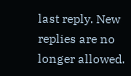last reply. New replies are no longer allowed.